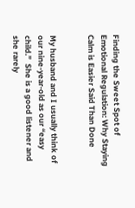Finding the Sweet Spot of Emotional Regulation: Why Staying Calm is Easier Said Than Done


My husband and I usually think of our nine-year-old as our “easy child.”  She is a good listener and she rarely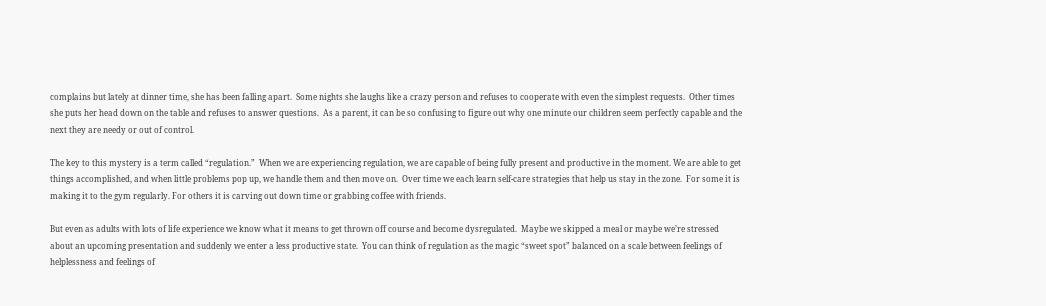complains but lately at dinner time, she has been falling apart.  Some nights she laughs like a crazy person and refuses to cooperate with even the simplest requests.  Other times she puts her head down on the table and refuses to answer questions.  As a parent, it can be so confusing to figure out why one minute our children seem perfectly capable and the next they are needy or out of control.

The key to this mystery is a term called “regulation.”  When we are experiencing regulation, we are capable of being fully present and productive in the moment. We are able to get things accomplished, and when little problems pop up, we handle them and then move on.  Over time we each learn self-care strategies that help us stay in the zone.  For some it is making it to the gym regularly. For others it is carving out down time or grabbing coffee with friends.

But even as adults with lots of life experience we know what it means to get thrown off course and become dysregulated.  Maybe we skipped a meal or maybe we’re stressed about an upcoming presentation and suddenly we enter a less productive state.  You can think of regulation as the magic “sweet spot” balanced on a scale between feelings of helplessness and feelings of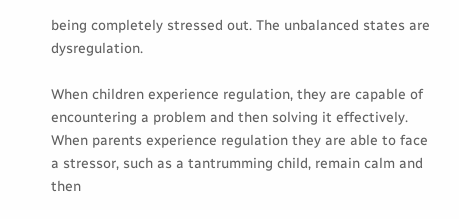being completely stressed out. The unbalanced states are dysregulation.

When children experience regulation, they are capable of encountering a problem and then solving it effectively.  When parents experience regulation they are able to face a stressor, such as a tantrumming child, remain calm and then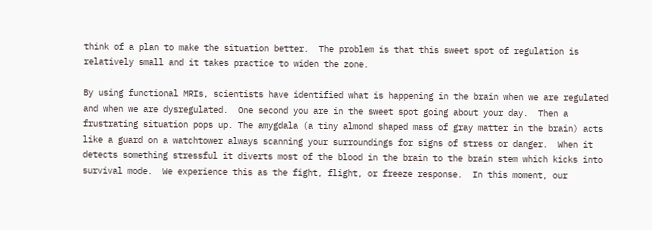think of a plan to make the situation better.  The problem is that this sweet spot of regulation is relatively small and it takes practice to widen the zone.

By using functional MRIs, scientists have identified what is happening in the brain when we are regulated and when we are dysregulated.  One second you are in the sweet spot going about your day.  Then a frustrating situation pops up. The amygdala (a tiny almond shaped mass of gray matter in the brain) acts like a guard on a watchtower always scanning your surroundings for signs of stress or danger.  When it detects something stressful it diverts most of the blood in the brain to the brain stem which kicks into survival mode.  We experience this as the fight, flight, or freeze response.  In this moment, our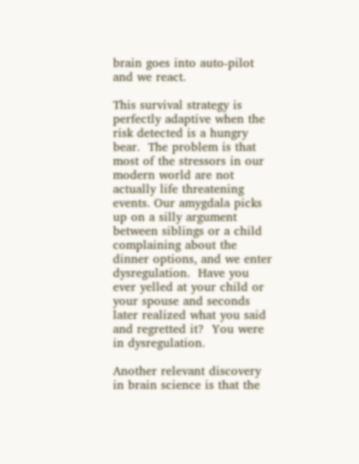brain goes into auto-pilot and we react.

This survival strategy is perfectly adaptive when the risk detected is a hungry bear.  The problem is that most of the stressors in our modern world are not actually life threatening events. Our amygdala picks up on a silly argument between siblings or a child complaining about the dinner options, and we enter dysregulation.  Have you ever yelled at your child or your spouse and seconds later realized what you said and regretted it?  You were in dysregulation.

Another relevant discovery in brain science is that the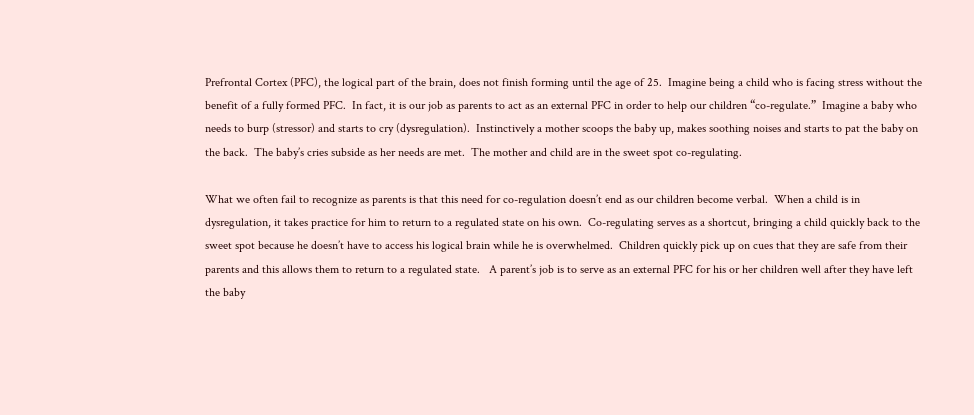Prefrontal Cortex (PFC), the logical part of the brain, does not finish forming until the age of 25.  Imagine being a child who is facing stress without the benefit of a fully formed PFC.  In fact, it is our job as parents to act as an external PFC in order to help our children “co-regulate.”  Imagine a baby who needs to burp (stressor) and starts to cry (dysregulation).  Instinctively a mother scoops the baby up, makes soothing noises and starts to pat the baby on the back.  The baby’s cries subside as her needs are met.  The mother and child are in the sweet spot co-regulating.

What we often fail to recognize as parents is that this need for co-regulation doesn’t end as our children become verbal.  When a child is in dysregulation, it takes practice for him to return to a regulated state on his own.  Co-regulating serves as a shortcut, bringing a child quickly back to the sweet spot because he doesn’t have to access his logical brain while he is overwhelmed.  Children quickly pick up on cues that they are safe from their parents and this allows them to return to a regulated state.   A parent’s job is to serve as an external PFC for his or her children well after they have left the baby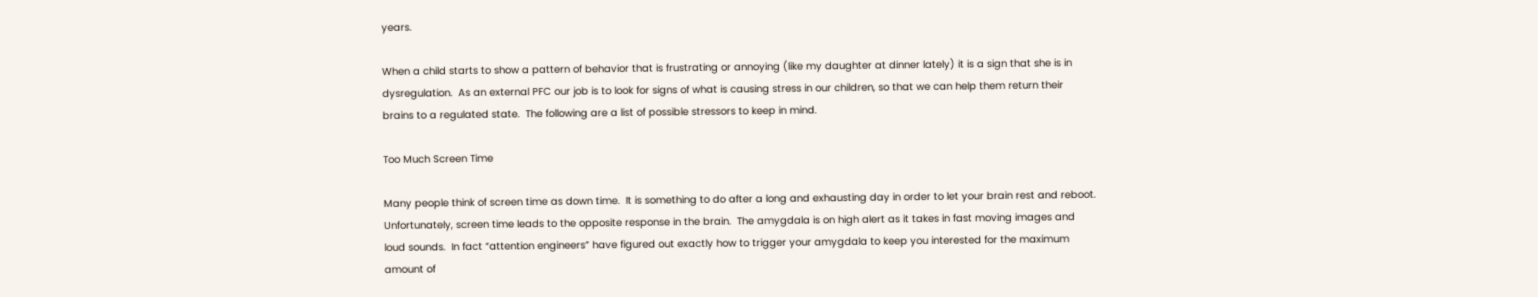years.

When a child starts to show a pattern of behavior that is frustrating or annoying (like my daughter at dinner lately) it is a sign that she is in dysregulation.  As an external PFC our job is to look for signs of what is causing stress in our children, so that we can help them return their brains to a regulated state.  The following are a list of possible stressors to keep in mind.

Too Much Screen Time

Many people think of screen time as down time.  It is something to do after a long and exhausting day in order to let your brain rest and reboot.  Unfortunately, screen time leads to the opposite response in the brain.  The amygdala is on high alert as it takes in fast moving images and loud sounds.  In fact “attention engineers” have figured out exactly how to trigger your amygdala to keep you interested for the maximum amount of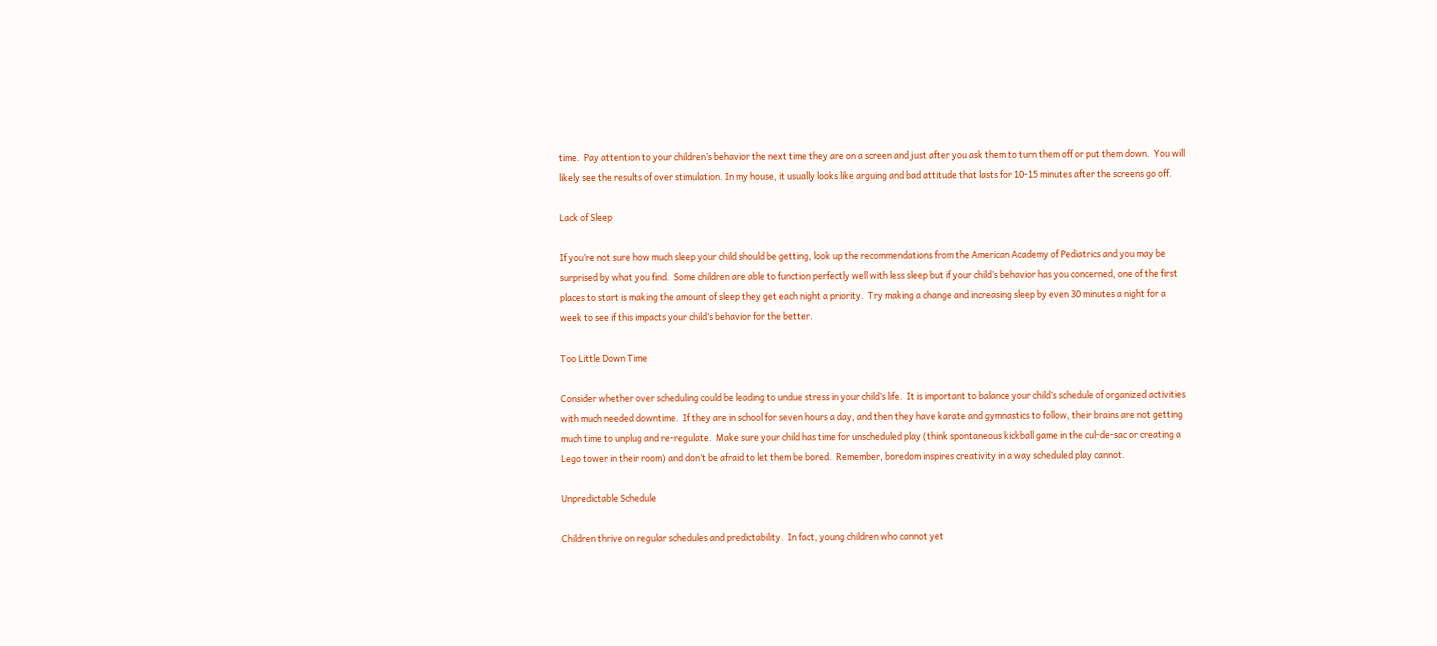time.  Pay attention to your children’s behavior the next time they are on a screen and just after you ask them to turn them off or put them down.  You will likely see the results of over stimulation. In my house, it usually looks like arguing and bad attitude that lasts for 10-15 minutes after the screens go off.

Lack of Sleep

If you’re not sure how much sleep your child should be getting, look up the recommendations from the American Academy of Pediatrics and you may be surprised by what you find.  Some children are able to function perfectly well with less sleep but if your child’s behavior has you concerned, one of the first places to start is making the amount of sleep they get each night a priority.  Try making a change and increasing sleep by even 30 minutes a night for a week to see if this impacts your child’s behavior for the better.

Too Little Down Time

Consider whether over scheduling could be leading to undue stress in your child’s life.  It is important to balance your child’s schedule of organized activities with much needed downtime.  If they are in school for seven hours a day, and then they have karate and gymnastics to follow, their brains are not getting much time to unplug and re-regulate.  Make sure your child has time for unscheduled play (think spontaneous kickball game in the cul-de-sac or creating a Lego tower in their room) and don’t be afraid to let them be bored.  Remember, boredom inspires creativity in a way scheduled play cannot.

Unpredictable Schedule

Children thrive on regular schedules and predictability.  In fact, young children who cannot yet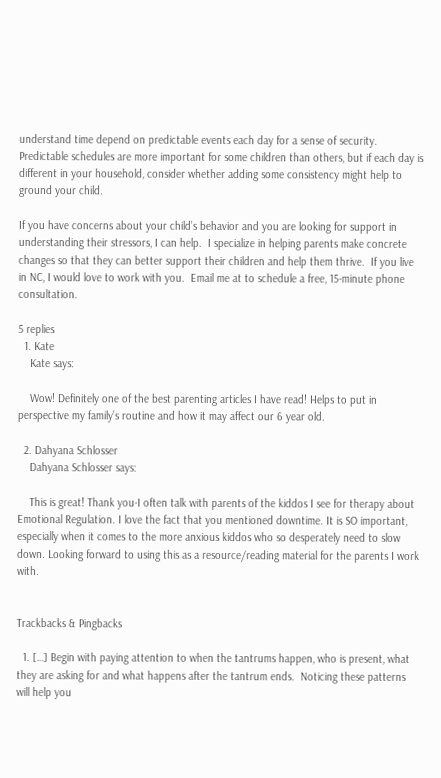understand time depend on predictable events each day for a sense of security.  Predictable schedules are more important for some children than others, but if each day is different in your household, consider whether adding some consistency might help to ground your child.

If you have concerns about your child’s behavior and you are looking for support in understanding their stressors, I can help.  I specialize in helping parents make concrete changes so that they can better support their children and help them thrive.  If you live in NC, I would love to work with you.  Email me at to schedule a free, 15-minute phone consultation.

5 replies
  1. Kate
    Kate says:

    Wow! Definitely one of the best parenting articles I have read! Helps to put in perspective my family’s routine and how it may affect our 6 year old.

  2. Dahyana Schlosser
    Dahyana Schlosser says:

    This is great! Thank you-I often talk with parents of the kiddos I see for therapy about Emotional Regulation. I love the fact that you mentioned downtime. It is SO important, especially when it comes to the more anxious kiddos who so desperately need to slow down. Looking forward to using this as a resource/reading material for the parents I work with.


Trackbacks & Pingbacks

  1. […] Begin with paying attention to when the tantrums happen, who is present, what they are asking for and what happens after the tantrum ends.  Noticing these patterns will help you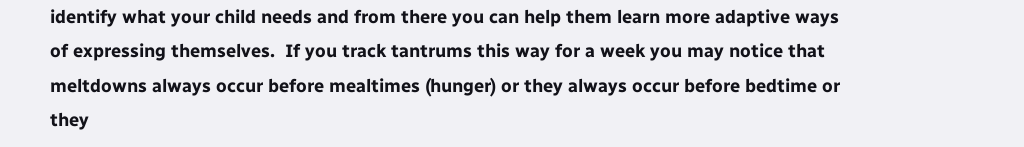identify what your child needs and from there you can help them learn more adaptive ways of expressing themselves.  If you track tantrums this way for a week you may notice that meltdowns always occur before mealtimes (hunger) or they always occur before bedtime or they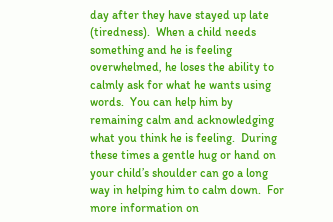day after they have stayed up late (tiredness).  When a child needs something and he is feeling overwhelmed, he loses the ability to calmly ask for what he wants using words.  You can help him by remaining calm and acknowledging what you think he is feeling.  During these times a gentle hug or hand on your child’s shoulder can go a long way in helping him to calm down.  For more information on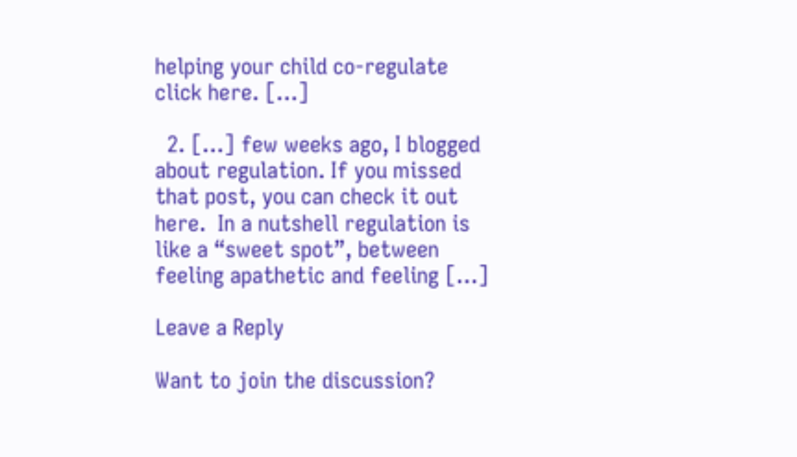helping your child co-regulate click here. […]

  2. […] few weeks ago, I blogged about regulation. If you missed that post, you can check it out here.  In a nutshell regulation is like a “sweet spot”, between feeling apathetic and feeling […]

Leave a Reply

Want to join the discussion?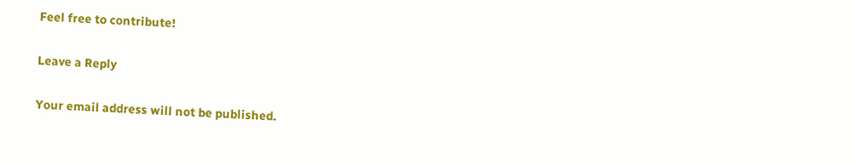Feel free to contribute!

Leave a Reply

Your email address will not be published.